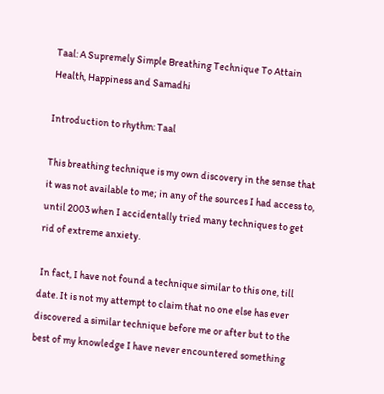Taal: A Supremely Simple Breathing Technique To Attain Health, Happiness and Samadhi

Introduction to rhythm: Taal

This breathing technique is my own discovery in the sense that it was not available to me; in any of the sources I had access to, until 2003 when I accidentally tried many techniques to get rid of extreme anxiety.

 In fact, I have not found a technique similar to this one, till date. It is not my attempt to claim that no one else has ever discovered a similar technique before me or after but to the best of my knowledge I have never encountered something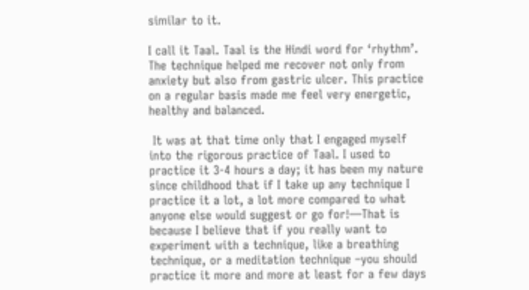similar to it.

I call it Taal. Taal is the Hindi word for ‘rhythm’. The technique helped me recover not only from anxiety but also from gastric ulcer. This practice on a regular basis made me feel very energetic, healthy and balanced.

 It was at that time only that I engaged myself into the rigorous practice of Taal. I used to practice it 3-4 hours a day; it has been my nature since childhood that if I take up any technique I practice it a lot, a lot more compared to what anyone else would suggest or go for!—That is because I believe that if you really want to experiment with a technique, like a breathing technique, or a meditation technique –you should practice it more and more at least for a few days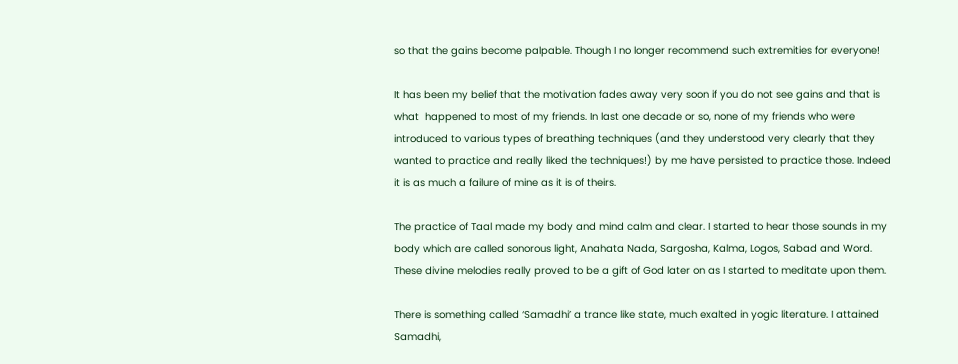so that the gains become palpable. Though I no longer recommend such extremities for everyone!

It has been my belief that the motivation fades away very soon if you do not see gains and that is what  happened to most of my friends. In last one decade or so, none of my friends who were introduced to various types of breathing techniques (and they understood very clearly that they wanted to practice and really liked the techniques!) by me have persisted to practice those. Indeed it is as much a failure of mine as it is of theirs.

The practice of Taal made my body and mind calm and clear. I started to hear those sounds in my body which are called sonorous light, Anahata Nada, Sargosha, Kalma, Logos, Sabad and Word. These divine melodies really proved to be a gift of God later on as I started to meditate upon them.

There is something called ‘Samadhi’ a trance like state, much exalted in yogic literature. I attained Samadhi,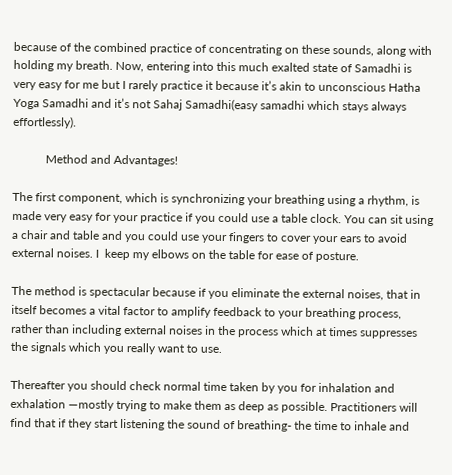because of the combined practice of concentrating on these sounds, along with holding my breath. Now, entering into this much exalted state of Samadhi is very easy for me but I rarely practice it because it’s akin to unconscious Hatha Yoga Samadhi and it’s not Sahaj Samadhi(easy samadhi which stays always effortlessly).

           Method and Advantages!

The first component, which is synchronizing your breathing using a rhythm, is made very easy for your practice if you could use a table clock. You can sit using a chair and table and you could use your fingers to cover your ears to avoid external noises. I  keep my elbows on the table for ease of posture.

The method is spectacular because if you eliminate the external noises, that in itself becomes a vital factor to amplify feedback to your breathing process, rather than including external noises in the process which at times suppresses the signals which you really want to use.

Thereafter you should check normal time taken by you for inhalation and exhalation —mostly trying to make them as deep as possible. Practitioners will find that if they start listening the sound of breathing- the time to inhale and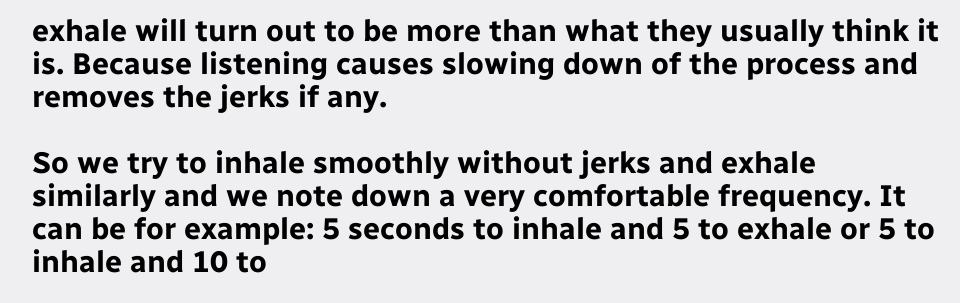exhale will turn out to be more than what they usually think it is. Because listening causes slowing down of the process and removes the jerks if any.

So we try to inhale smoothly without jerks and exhale similarly and we note down a very comfortable frequency. It can be for example: 5 seconds to inhale and 5 to exhale or 5 to inhale and 10 to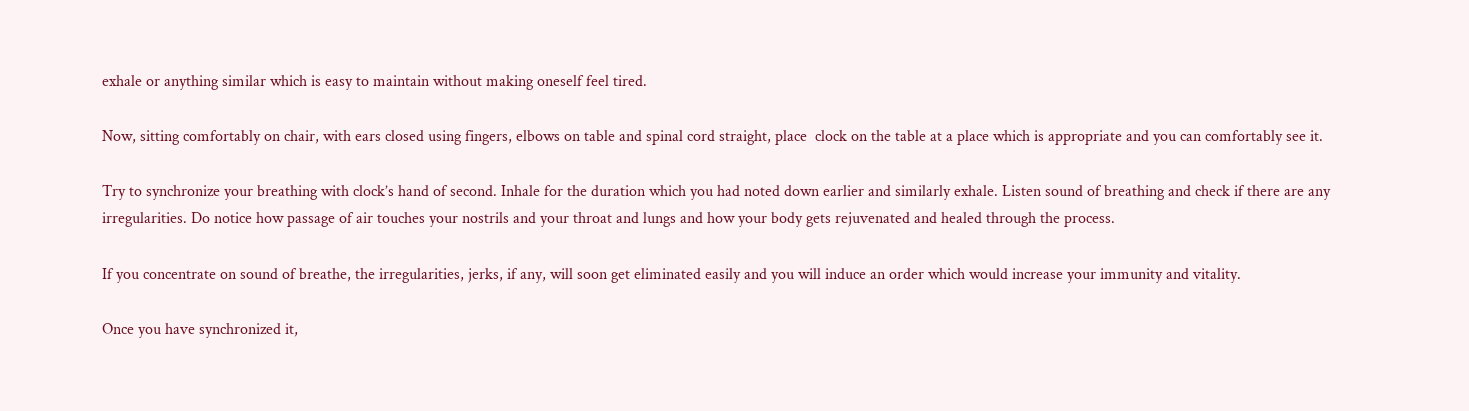exhale or anything similar which is easy to maintain without making oneself feel tired.

Now, sitting comfortably on chair, with ears closed using fingers, elbows on table and spinal cord straight, place  clock on the table at a place which is appropriate and you can comfortably see it.

Try to synchronize your breathing with clock’s hand of second. Inhale for the duration which you had noted down earlier and similarly exhale. Listen sound of breathing and check if there are any irregularities. Do notice how passage of air touches your nostrils and your throat and lungs and how your body gets rejuvenated and healed through the process.

If you concentrate on sound of breathe, the irregularities, jerks, if any, will soon get eliminated easily and you will induce an order which would increase your immunity and vitality.

Once you have synchronized it,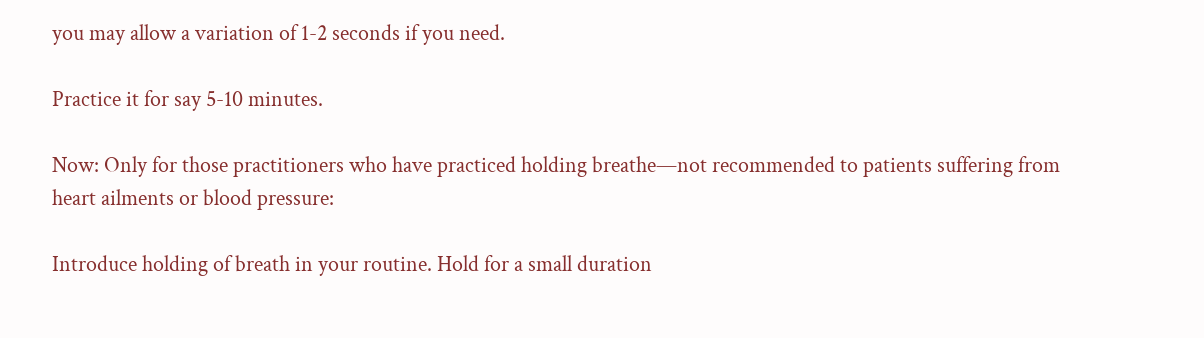you may allow a variation of 1-2 seconds if you need.

Practice it for say 5-10 minutes.

Now: Only for those practitioners who have practiced holding breathe—not recommended to patients suffering from heart ailments or blood pressure:

Introduce holding of breath in your routine. Hold for a small duration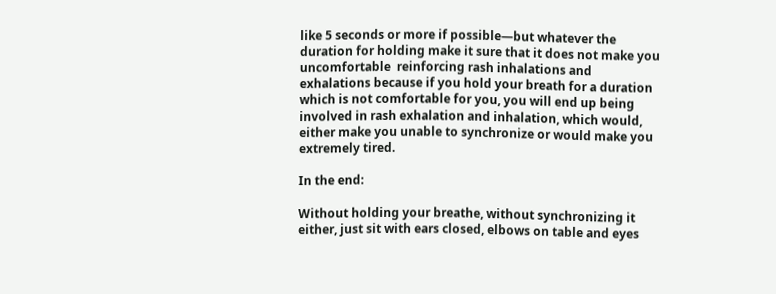like 5 seconds or more if possible—but whatever the duration for holding make it sure that it does not make you uncomfortable  reinforcing rash inhalations and exhalations because if you hold your breath for a duration which is not comfortable for you, you will end up being involved in rash exhalation and inhalation, which would, either make you unable to synchronize or would make you extremely tired.

In the end:

Without holding your breathe, without synchronizing it either, just sit with ears closed, elbows on table and eyes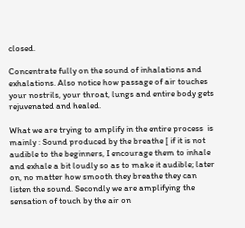closed.

Concentrate fully on the sound of inhalations and exhalations. Also notice how passage of air touches your nostrils, your throat, lungs and entire body gets rejuvenated and healed.

What we are trying to amplify in the entire process  is mainly : Sound produced by the breathe [ if it is not audible to the beginners, I encourage them to inhale and exhale a bit loudly so as to make it audible; later on, no matter how smooth they breathe they can listen the sound. Secondly we are amplifying the sensation of touch by the air on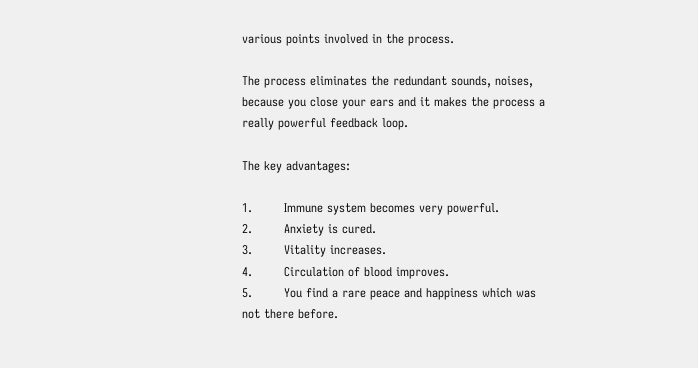various points involved in the process.

The process eliminates the redundant sounds, noises, because you close your ears and it makes the process a really powerful feedback loop.

The key advantages:

1.        Immune system becomes very powerful.
2.        Anxiety is cured.
3.        Vitality increases.
4.        Circulation of blood improves.
5.        You find a rare peace and happiness which was not there before.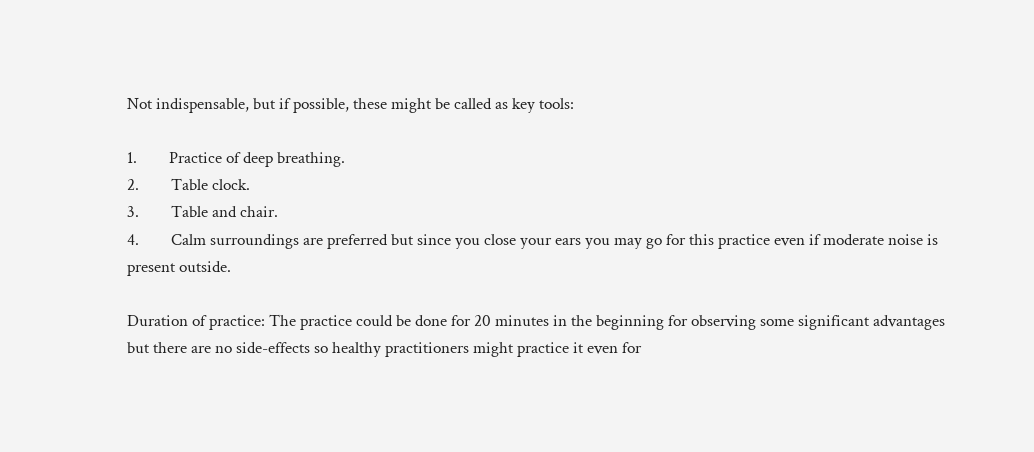Not indispensable, but if possible, these might be called as key tools:

1.        Practice of deep breathing.
2.        Table clock.
3.        Table and chair.
4.        Calm surroundings are preferred but since you close your ears you may go for this practice even if moderate noise is present outside.

Duration of practice: The practice could be done for 20 minutes in the beginning for observing some significant advantages but there are no side-effects so healthy practitioners might practice it even for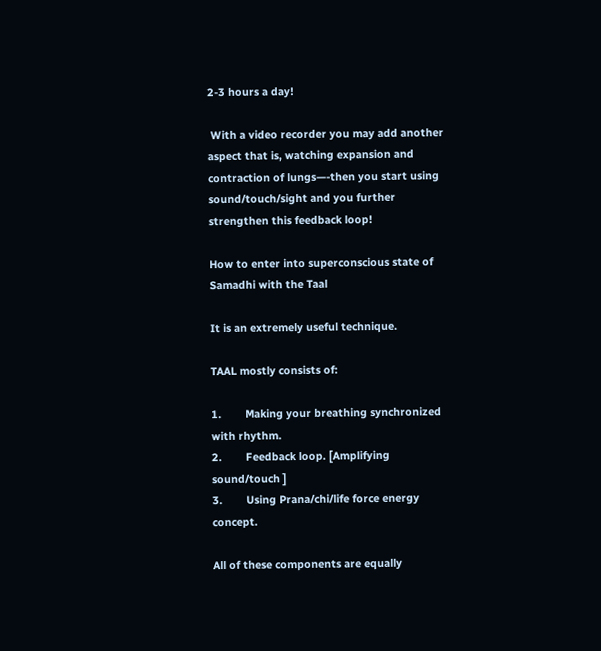2-3 hours a day!

 With a video recorder you may add another aspect that is, watching expansion and contraction of lungs—-then you start using sound/touch/sight and you further strengthen this feedback loop!

How to enter into superconscious state of Samadhi with the Taal

It is an extremely useful technique.

TAAL mostly consists of:

1.        Making your breathing synchronized with rhythm.
2.        Feedback loop. [Amplifying sound/touch ]
3.        Using Prana/chi/life force energy concept.

All of these components are equally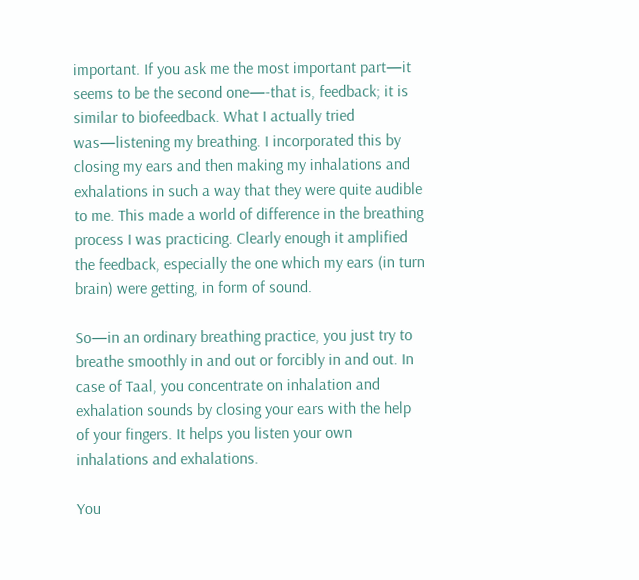important. If you ask me the most important part—it seems to be the second one—-that is, feedback; it is similar to biofeedback. What I actually tried was—listening my breathing. I incorporated this by closing my ears and then making my inhalations and exhalations in such a way that they were quite audible to me. This made a world of difference in the breathing process I was practicing. Clearly enough it amplified the feedback, especially the one which my ears (in turn brain) were getting, in form of sound.

So—in an ordinary breathing practice, you just try to breathe smoothly in and out or forcibly in and out. In case of Taal, you concentrate on inhalation and exhalation sounds by closing your ears with the help of your fingers. It helps you listen your own inhalations and exhalations.

You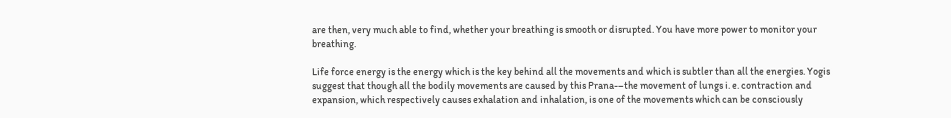are then, very much able to find, whether your breathing is smooth or disrupted. You have more power to monitor your breathing.

Life force energy is the energy which is the key behind all the movements and which is subtler than all the energies. Yogis suggest that though all the bodily movements are caused by this Prana-–the movement of lungs i. e. contraction and expansion, which respectively causes exhalation and inhalation, is one of the movements which can be consciously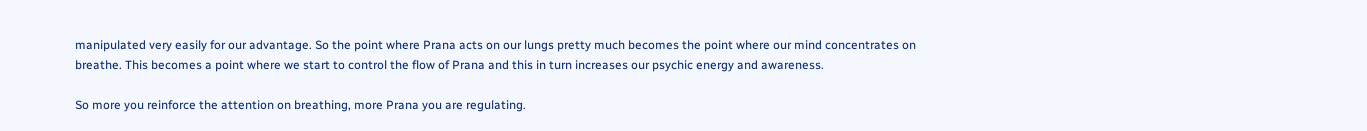manipulated very easily for our advantage. So the point where Prana acts on our lungs pretty much becomes the point where our mind concentrates on breathe. This becomes a point where we start to control the flow of Prana and this in turn increases our psychic energy and awareness.

So more you reinforce the attention on breathing, more Prana you are regulating.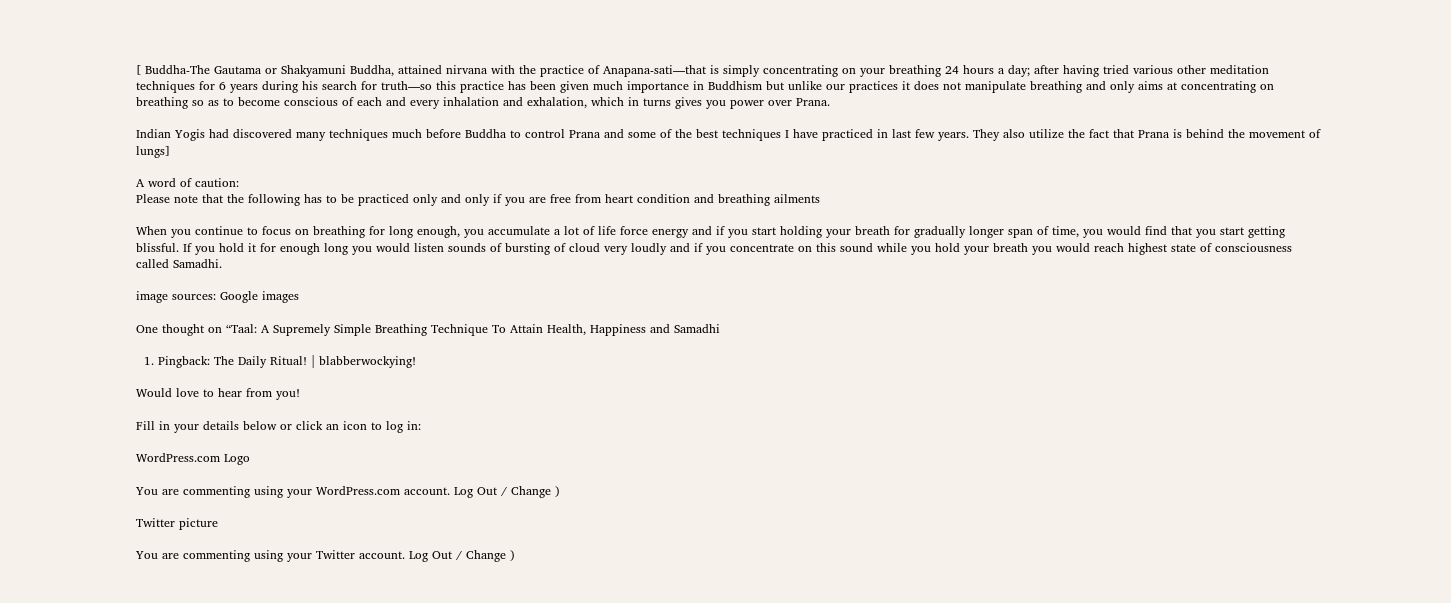[ Buddha-The Gautama or Shakyamuni Buddha, attained nirvana with the practice of Anapana-sati—that is simply concentrating on your breathing 24 hours a day; after having tried various other meditation techniques for 6 years during his search for truth—so this practice has been given much importance in Buddhism but unlike our practices it does not manipulate breathing and only aims at concentrating on breathing so as to become conscious of each and every inhalation and exhalation, which in turns gives you power over Prana.

Indian Yogis had discovered many techniques much before Buddha to control Prana and some of the best techniques I have practiced in last few years. They also utilize the fact that Prana is behind the movement of lungs]

A word of caution:
Please note that the following has to be practiced only and only if you are free from heart condition and breathing ailments

When you continue to focus on breathing for long enough, you accumulate a lot of life force energy and if you start holding your breath for gradually longer span of time, you would find that you start getting blissful. If you hold it for enough long you would listen sounds of bursting of cloud very loudly and if you concentrate on this sound while you hold your breath you would reach highest state of consciousness called Samadhi.

image sources: Google images

One thought on “Taal: A Supremely Simple Breathing Technique To Attain Health, Happiness and Samadhi

  1. Pingback: The Daily Ritual! | blabberwockying!

Would love to hear from you!

Fill in your details below or click an icon to log in:

WordPress.com Logo

You are commenting using your WordPress.com account. Log Out / Change )

Twitter picture

You are commenting using your Twitter account. Log Out / Change )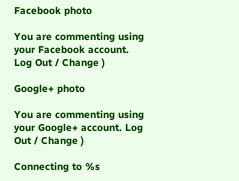Facebook photo

You are commenting using your Facebook account. Log Out / Change )

Google+ photo

You are commenting using your Google+ account. Log Out / Change )

Connecting to %s